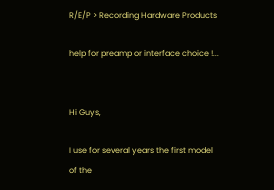R/E/P > Recording Hardware Products

help for preamp or interface choice !...


Hi Guys,

I use for several years the first model of the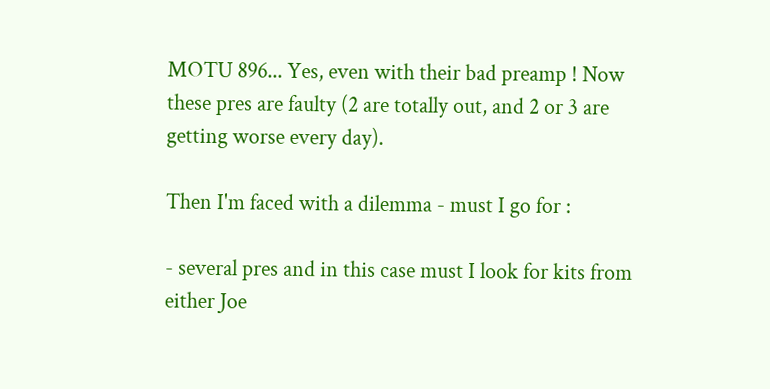MOTU 896... Yes, even with their bad preamp ! Now these pres are faulty (2 are totally out, and 2 or 3 are getting worse every day).

Then I'm faced with a dilemma - must I go for :

- several pres and in this case must I look for kits from either Joe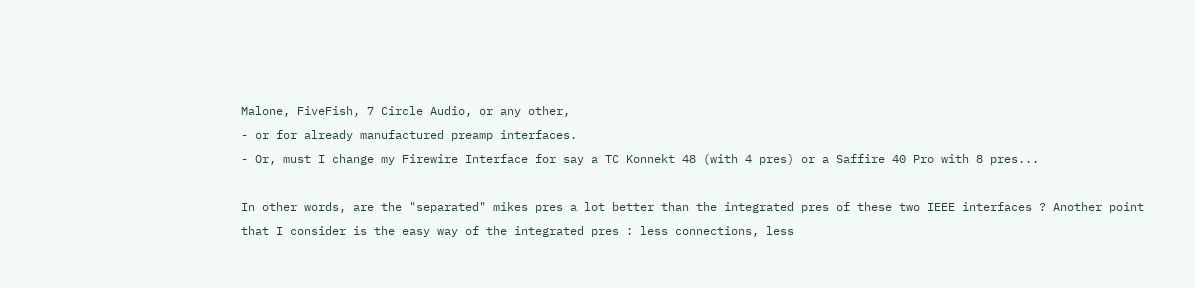Malone, FiveFish, 7 Circle Audio, or any other,
- or for already manufactured preamp interfaces.
- Or, must I change my Firewire Interface for say a TC Konnekt 48 (with 4 pres) or a Saffire 40 Pro with 8 pres...

In other words, are the "separated" mikes pres a lot better than the integrated pres of these two IEEE interfaces ? Another point that I consider is the easy way of the integrated pres : less connections, less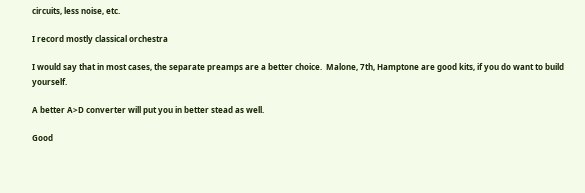circuits, less noise, etc.

I record mostly classical orchestra

I would say that in most cases, the separate preamps are a better choice.  Malone, 7th, Hamptone are good kits, if you do want to build yourself.

A better A>D converter will put you in better stead as well.

Good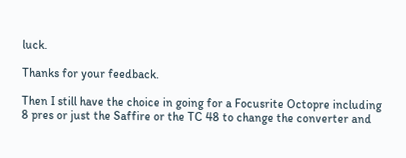luck.

Thanks for your feedback.

Then I still have the choice in going for a Focusrite Octopre including 8 pres or just the Saffire or the TC 48 to change the converter and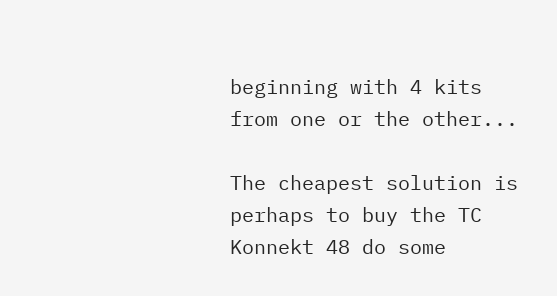beginning with 4 kits from one or the other...

The cheapest solution is perhaps to buy the TC Konnekt 48 do some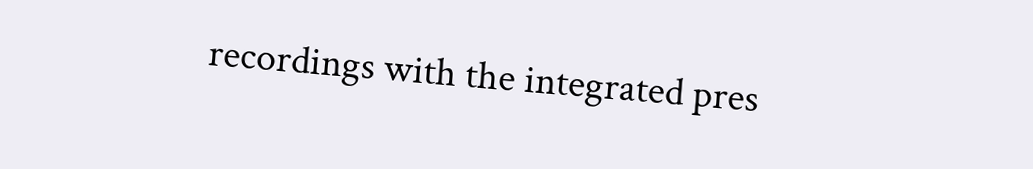recordings with the integrated pres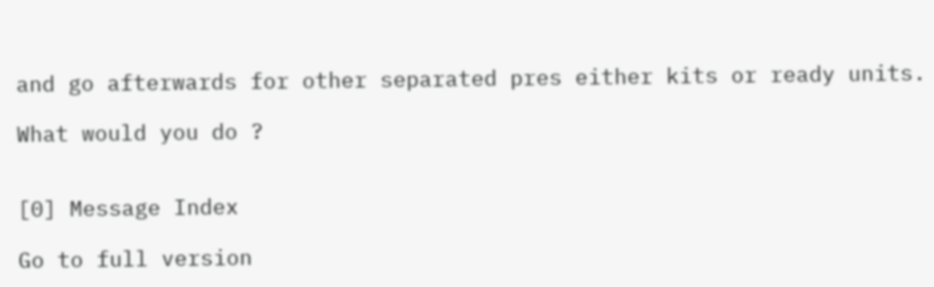and go afterwards for other separated pres either kits or ready units.

What would you do ?


[0] Message Index

Go to full version